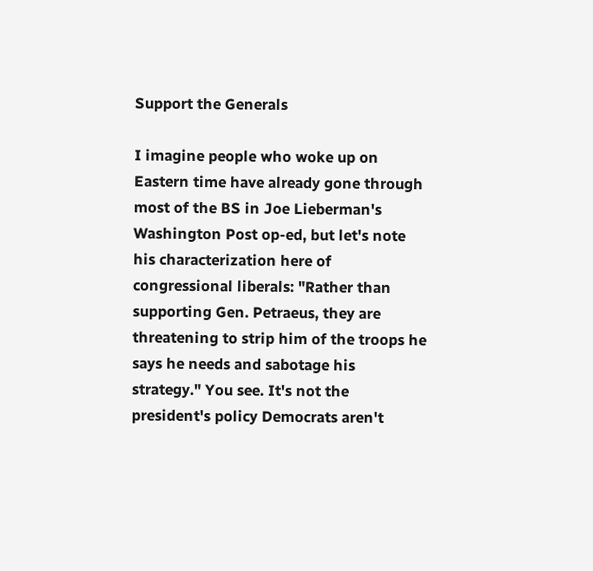Support the Generals

I imagine people who woke up on Eastern time have already gone through most of the BS in Joe Lieberman's Washington Post op-ed, but let's note his characterization here of congressional liberals: "Rather than supporting Gen. Petraeus, they are threatening to strip him of the troops he says he needs and sabotage his strategy." You see. It's not the president's policy Democrats aren't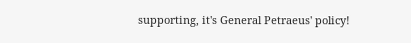supporting, it's General Petraeus' policy!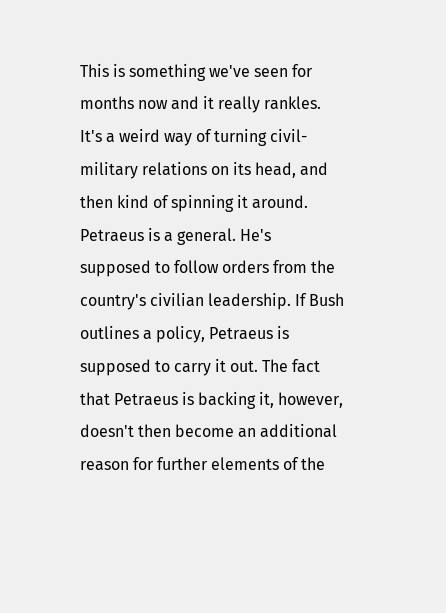This is something we've seen for months now and it really rankles. It's a weird way of turning civil-military relations on its head, and then kind of spinning it around. Petraeus is a general. He's supposed to follow orders from the country's civilian leadership. If Bush outlines a policy, Petraeus is supposed to carry it out. The fact that Petraeus is backing it, however, doesn't then become an additional reason for further elements of the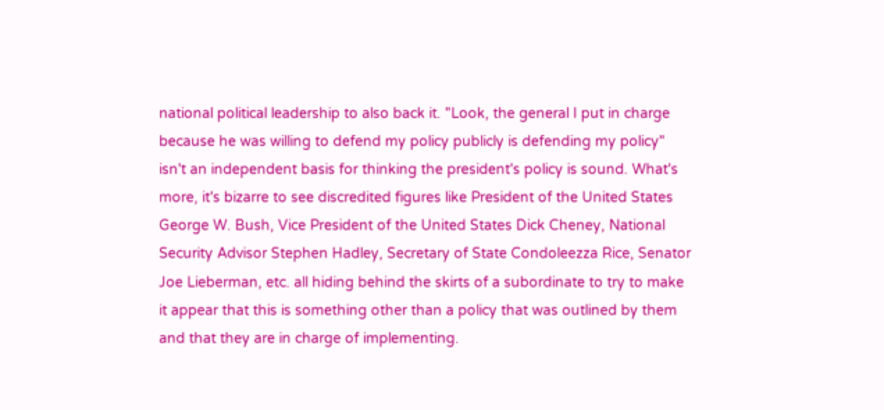national political leadership to also back it. "Look, the general I put in charge because he was willing to defend my policy publicly is defending my policy" isn't an independent basis for thinking the president's policy is sound. What's more, it's bizarre to see discredited figures like President of the United States George W. Bush, Vice President of the United States Dick Cheney, National Security Advisor Stephen Hadley, Secretary of State Condoleezza Rice, Senator Joe Lieberman, etc. all hiding behind the skirts of a subordinate to try to make it appear that this is something other than a policy that was outlined by them and that they are in charge of implementing.